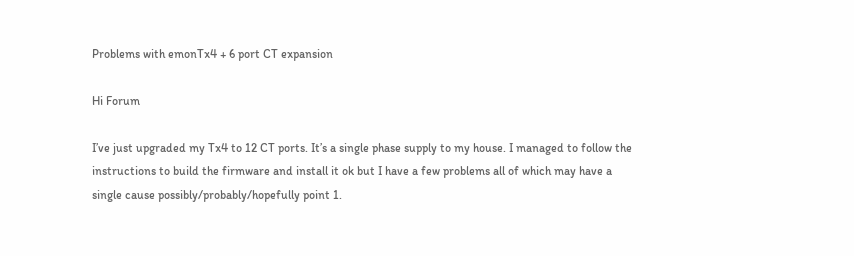Problems with emonTx4 + 6 port CT expansion

Hi Forum

I’ve just upgraded my Tx4 to 12 CT ports. It’s a single phase supply to my house. I managed to follow the instructions to build the firmware and install it ok but I have a few problems all of which may have a single cause possibly/probably/hopefully point 1.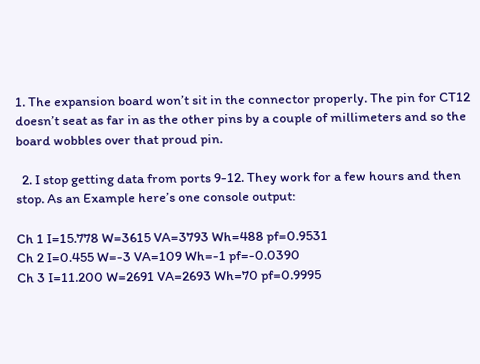1. The expansion board won’t sit in the connector properly. The pin for CT12 doesn’t seat as far in as the other pins by a couple of millimeters and so the board wobbles over that proud pin.

  2. I stop getting data from ports 9-12. They work for a few hours and then stop. As an Example here’s one console output:

Ch 1 I=15.778 W=3615 VA=3793 Wh=488 pf=0.9531
Ch 2 I=0.455 W=-3 VA=109 Wh=-1 pf=-0.0390
Ch 3 I=11.200 W=2691 VA=2693 Wh=70 pf=0.9995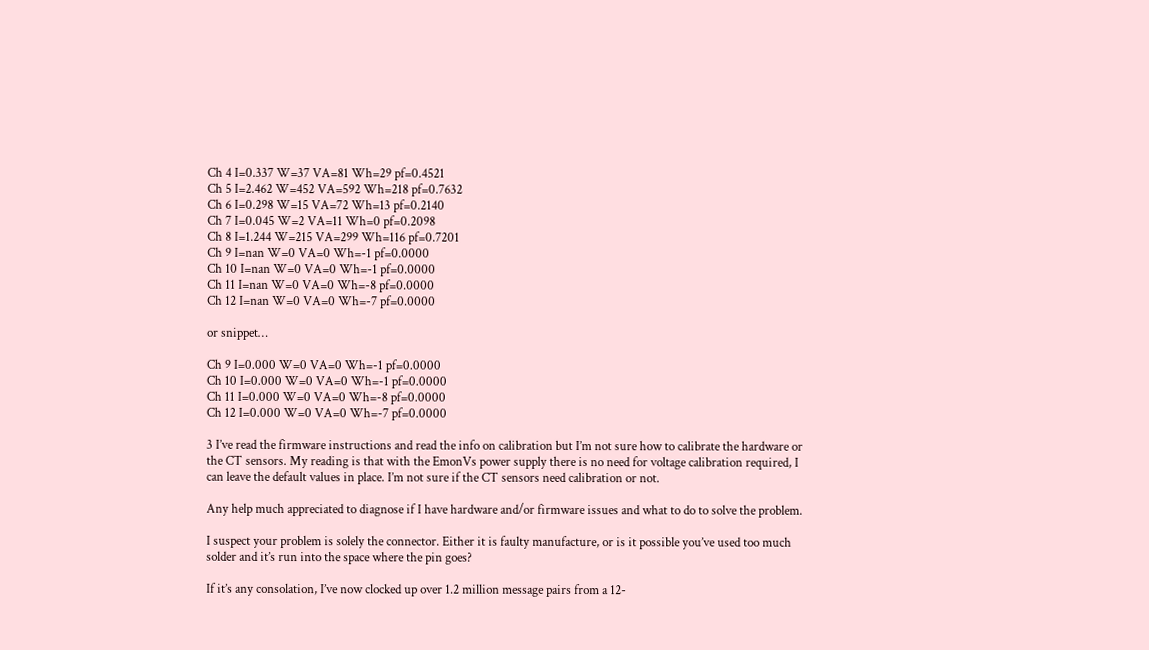Ch 4 I=0.337 W=37 VA=81 Wh=29 pf=0.4521
Ch 5 I=2.462 W=452 VA=592 Wh=218 pf=0.7632
Ch 6 I=0.298 W=15 VA=72 Wh=13 pf=0.2140
Ch 7 I=0.045 W=2 VA=11 Wh=0 pf=0.2098
Ch 8 I=1.244 W=215 VA=299 Wh=116 pf=0.7201
Ch 9 I=nan W=0 VA=0 Wh=-1 pf=0.0000
Ch 10 I=nan W=0 VA=0 Wh=-1 pf=0.0000
Ch 11 I=nan W=0 VA=0 Wh=-8 pf=0.0000
Ch 12 I=nan W=0 VA=0 Wh=-7 pf=0.0000

or snippet…

Ch 9 I=0.000 W=0 VA=0 Wh=-1 pf=0.0000
Ch 10 I=0.000 W=0 VA=0 Wh=-1 pf=0.0000
Ch 11 I=0.000 W=0 VA=0 Wh=-8 pf=0.0000
Ch 12 I=0.000 W=0 VA=0 Wh=-7 pf=0.0000

3 I’ve read the firmware instructions and read the info on calibration but I’m not sure how to calibrate the hardware or the CT sensors. My reading is that with the EmonVs power supply there is no need for voltage calibration required, I can leave the default values in place. I’m not sure if the CT sensors need calibration or not.

Any help much appreciated to diagnose if I have hardware and/or firmware issues and what to do to solve the problem.

I suspect your problem is solely the connector. Either it is faulty manufacture, or is it possible you’ve used too much solder and it’s run into the space where the pin goes?

If it’s any consolation, I’ve now clocked up over 1.2 million message pairs from a 12-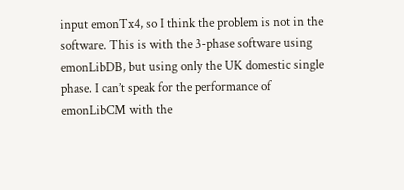input emonTx4, so I think the problem is not in the software. This is with the 3-phase software using emonLibDB, but using only the UK domestic single phase. I can’t speak for the performance of emonLibCM with the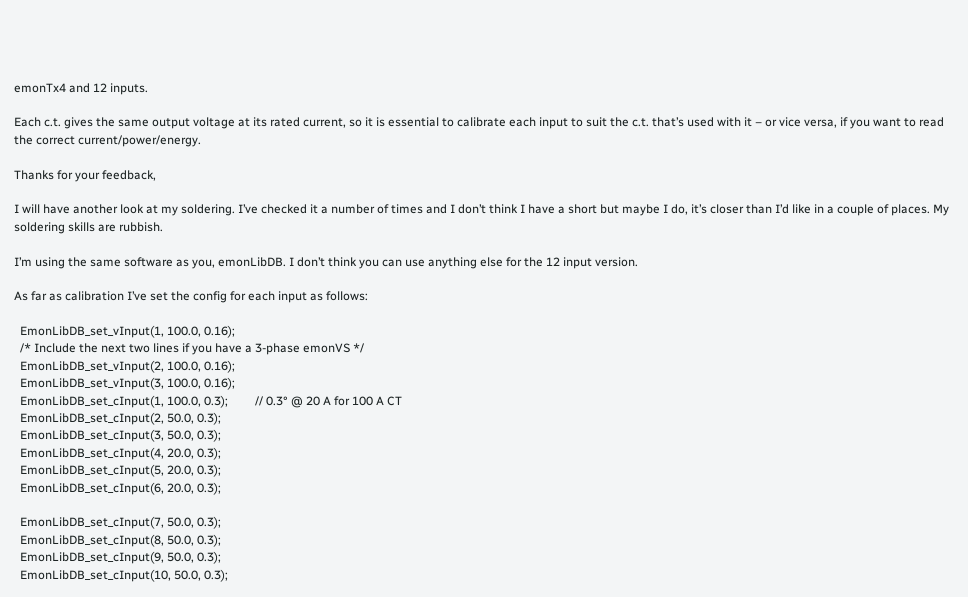emonTx4 and 12 inputs.

Each c.t. gives the same output voltage at its rated current, so it is essential to calibrate each input to suit the c.t. that’s used with it – or vice versa, if you want to read the correct current/power/energy.

Thanks for your feedback,

I will have another look at my soldering. I’ve checked it a number of times and I don’t think I have a short but maybe I do, it’s closer than I’d like in a couple of places. My soldering skills are rubbish.

I’m using the same software as you, emonLibDB. I don’t think you can use anything else for the 12 input version.

As far as calibration I’ve set the config for each input as follows:

  EmonLibDB_set_vInput(1, 100.0, 0.16);
  /* Include the next two lines if you have a 3-phase emonVS */
  EmonLibDB_set_vInput(2, 100.0, 0.16);
  EmonLibDB_set_vInput(3, 100.0, 0.16);
  EmonLibDB_set_cInput(1, 100.0, 0.3);         // 0.3° @ 20 A for 100 A CT
  EmonLibDB_set_cInput(2, 50.0, 0.3);
  EmonLibDB_set_cInput(3, 50.0, 0.3);
  EmonLibDB_set_cInput(4, 20.0, 0.3);
  EmonLibDB_set_cInput(5, 20.0, 0.3);
  EmonLibDB_set_cInput(6, 20.0, 0.3);

  EmonLibDB_set_cInput(7, 50.0, 0.3);
  EmonLibDB_set_cInput(8, 50.0, 0.3);
  EmonLibDB_set_cInput(9, 50.0, 0.3);
  EmonLibDB_set_cInput(10, 50.0, 0.3);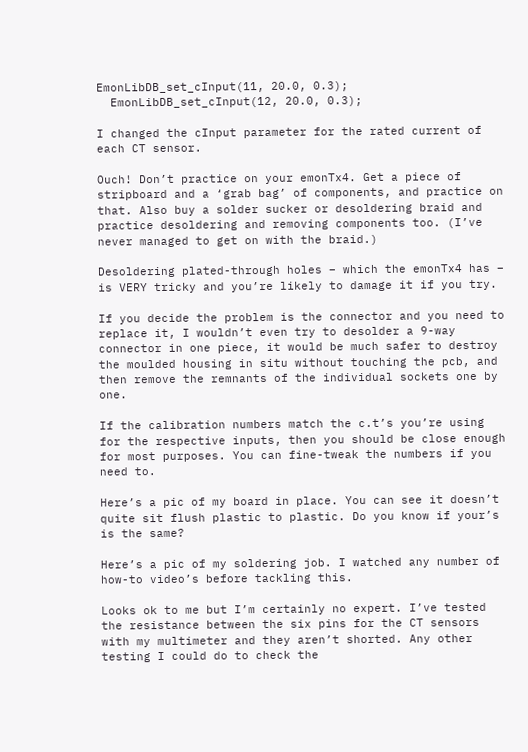EmonLibDB_set_cInput(11, 20.0, 0.3);
  EmonLibDB_set_cInput(12, 20.0, 0.3);

I changed the cInput parameter for the rated current of each CT sensor.

Ouch! Don’t practice on your emonTx4. Get a piece of stripboard and a ‘grab bag’ of components, and practice on that. Also buy a solder sucker or desoldering braid and practice desoldering and removing components too. (I’ve never managed to get on with the braid.)

Desoldering plated-through holes – which the emonTx4 has – is VERY tricky and you’re likely to damage it if you try.

If you decide the problem is the connector and you need to replace it, I wouldn’t even try to desolder a 9-way connector in one piece, it would be much safer to destroy the moulded housing in situ without touching the pcb, and then remove the remnants of the individual sockets one by one.

If the calibration numbers match the c.t’s you’re using for the respective inputs, then you should be close enough for most purposes. You can fine-tweak the numbers if you need to.

Here’s a pic of my board in place. You can see it doesn’t quite sit flush plastic to plastic. Do you know if your’s is the same?

Here’s a pic of my soldering job. I watched any number of how-to video’s before tackling this.

Looks ok to me but I’m certainly no expert. I’ve tested the resistance between the six pins for the CT sensors with my multimeter and they aren’t shorted. Any other testing I could do to check the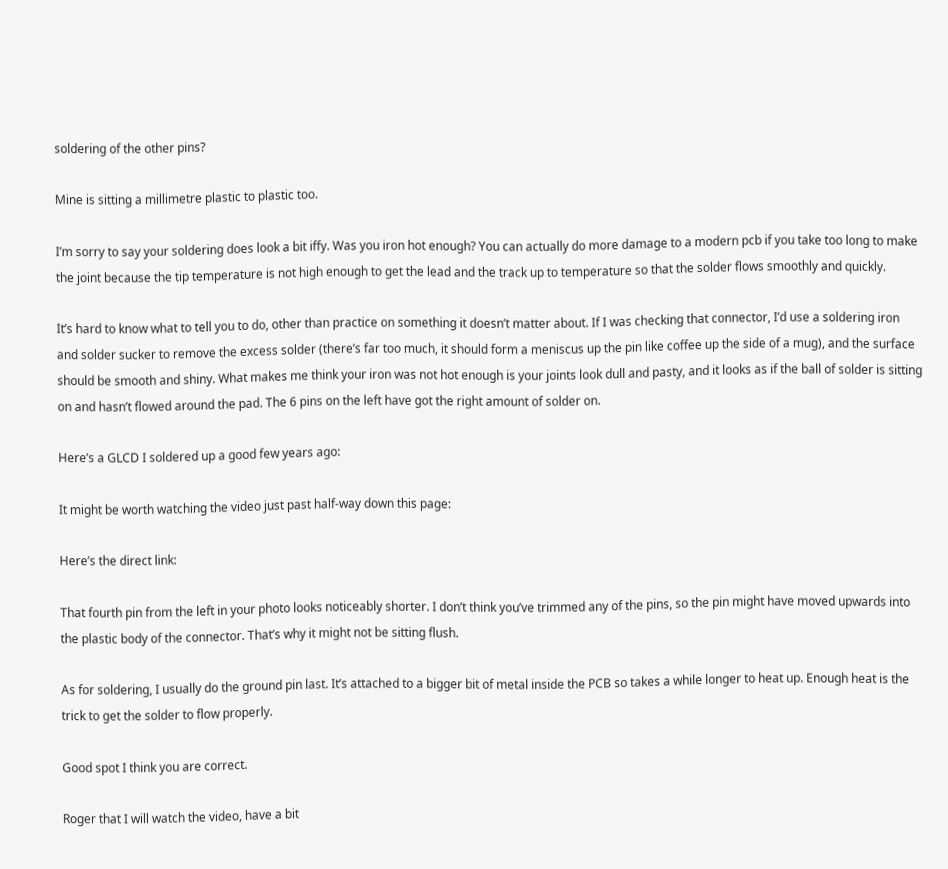soldering of the other pins?

Mine is sitting a millimetre plastic to plastic too.

I’m sorry to say your soldering does look a bit iffy. Was you iron hot enough? You can actually do more damage to a modern pcb if you take too long to make the joint because the tip temperature is not high enough to get the lead and the track up to temperature so that the solder flows smoothly and quickly.

It’s hard to know what to tell you to do, other than practice on something it doesn’t matter about. If I was checking that connector, I’d use a soldering iron and solder sucker to remove the excess solder (there’s far too much, it should form a meniscus up the pin like coffee up the side of a mug), and the surface should be smooth and shiny. What makes me think your iron was not hot enough is your joints look dull and pasty, and it looks as if the ball of solder is sitting on and hasn’t flowed around the pad. The 6 pins on the left have got the right amount of solder on.

Here’s a GLCD I soldered up a good few years ago:

It might be worth watching the video just past half-way down this page:

Here’s the direct link:

That fourth pin from the left in your photo looks noticeably shorter. I don’t think you’ve trimmed any of the pins, so the pin might have moved upwards into the plastic body of the connector. That’s why it might not be sitting flush.

As for soldering, I usually do the ground pin last. It’s attached to a bigger bit of metal inside the PCB so takes a while longer to heat up. Enough heat is the trick to get the solder to flow properly.

Good spot I think you are correct.

Roger that I will watch the video, have a bit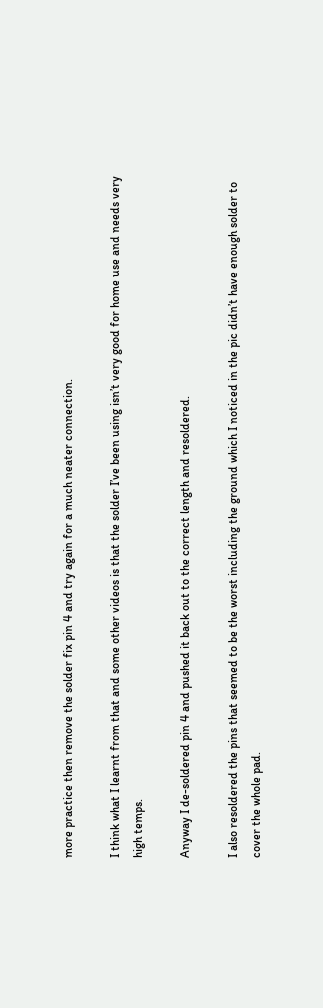more practice then remove the solder fix pin 4 and try again for a much neater connection.

I think what I learnt from that and some other videos is that the solder I’ve been using isn’t very good for home use and needs very high temps.

Anyway I de-soldered pin 4 and pushed it back out to the correct length and resoldered.

I also resoldered the pins that seemed to be the worst including the ground which I noticed in the pic didn’t have enough solder to cover the whole pad.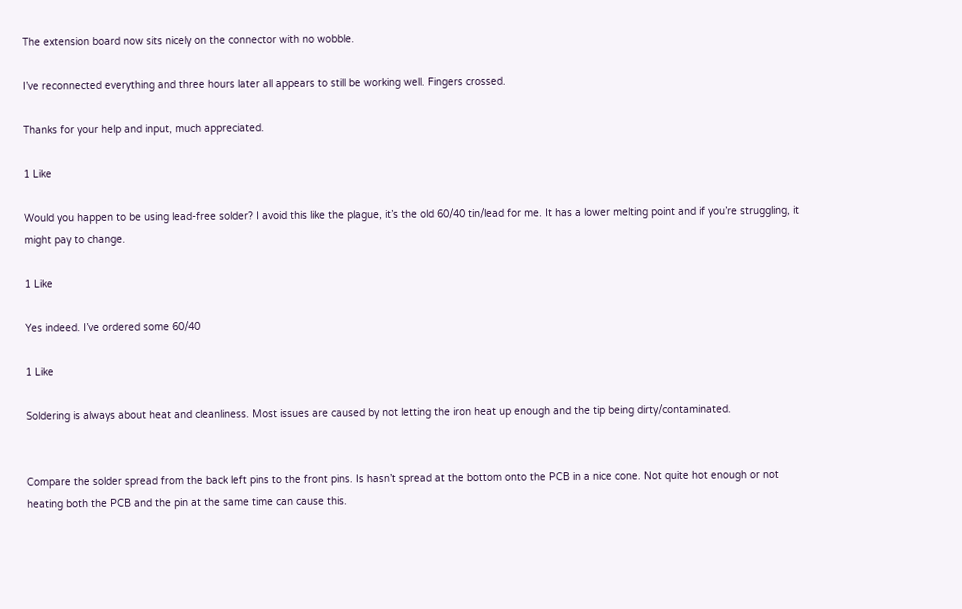The extension board now sits nicely on the connector with no wobble.

I’ve reconnected everything and three hours later all appears to still be working well. Fingers crossed.

Thanks for your help and input, much appreciated.

1 Like

Would you happen to be using lead-free solder? I avoid this like the plague, it’s the old 60/40 tin/lead for me. It has a lower melting point and if you’re struggling, it might pay to change.

1 Like

Yes indeed. I’ve ordered some 60/40

1 Like

Soldering is always about heat and cleanliness. Most issues are caused by not letting the iron heat up enough and the tip being dirty/contaminated.


Compare the solder spread from the back left pins to the front pins. Is hasn’t spread at the bottom onto the PCB in a nice cone. Not quite hot enough or not heating both the PCB and the pin at the same time can cause this.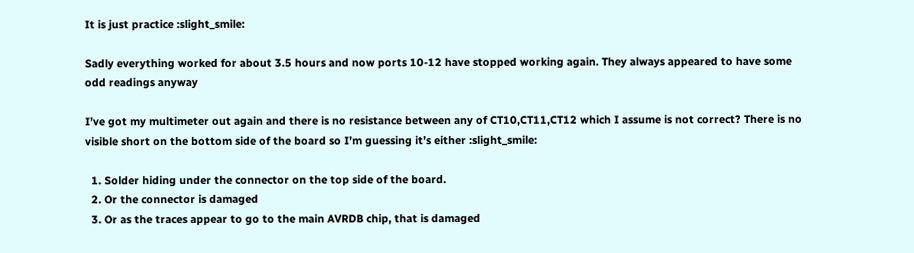It is just practice :slight_smile:

Sadly everything worked for about 3.5 hours and now ports 10-12 have stopped working again. They always appeared to have some odd readings anyway

I’ve got my multimeter out again and there is no resistance between any of CT10,CT11,CT12 which I assume is not correct? There is no visible short on the bottom side of the board so I’m guessing it’s either :slight_smile:

  1. Solder hiding under the connector on the top side of the board.
  2. Or the connector is damaged
  3. Or as the traces appear to go to the main AVRDB chip, that is damaged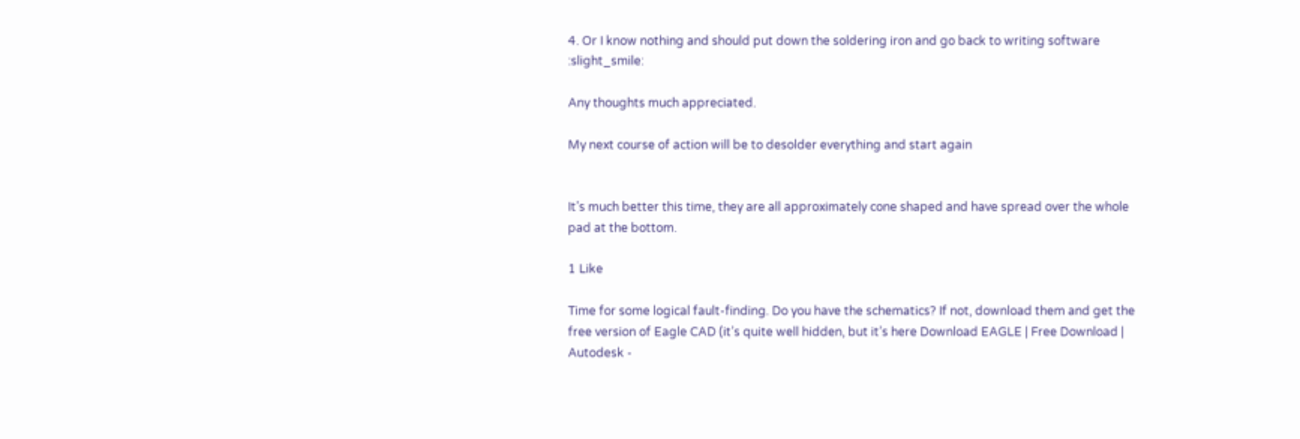4. Or I know nothing and should put down the soldering iron and go back to writing software :slight_smile:

Any thoughts much appreciated.

My next course of action will be to desolder everything and start again


It’s much better this time, they are all approximately cone shaped and have spread over the whole pad at the bottom.

1 Like

Time for some logical fault-finding. Do you have the schematics? If not, download them and get the free version of Eagle CAD (it’s quite well hidden, but it’s here Download EAGLE | Free Download | Autodesk -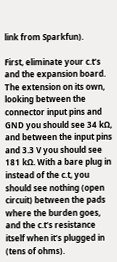link from Sparkfun).

First, eliminate your c.t’s and the expansion board. The extension on its own, looking between the connector input pins and GND you should see 34 kΩ, and between the input pins and 3.3 V you should see 181 kΩ. With a bare plug in instead of the c.t, you should see nothing (open circuit) between the pads where the burden goes, and the c.t’s resistance itself when it’s plugged in (tens of ohms).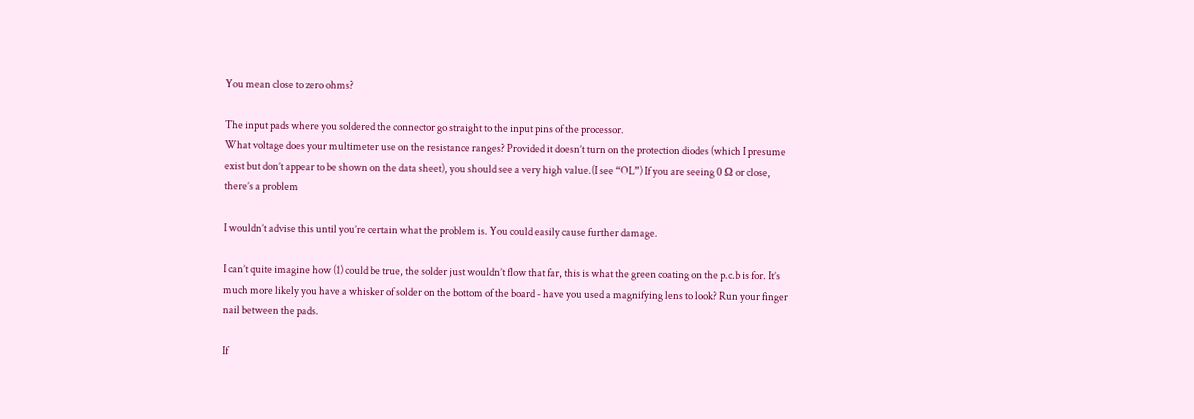You mean close to zero ohms?

The input pads where you soldered the connector go straight to the input pins of the processor.
What voltage does your multimeter use on the resistance ranges? Provided it doesn’t turn on the protection diodes (which I presume exist but don’t appear to be shown on the data sheet), you should see a very high value.(I see “OL”) If you are seeing 0 Ω or close, there’s a problem

I wouldn’t advise this until you’re certain what the problem is. You could easily cause further damage.

I can’t quite imagine how (1) could be true, the solder just wouldn’t flow that far, this is what the green coating on the p.c.b is for. It’s much more likely you have a whisker of solder on the bottom of the board - have you used a magnifying lens to look? Run your finger nail between the pads.

If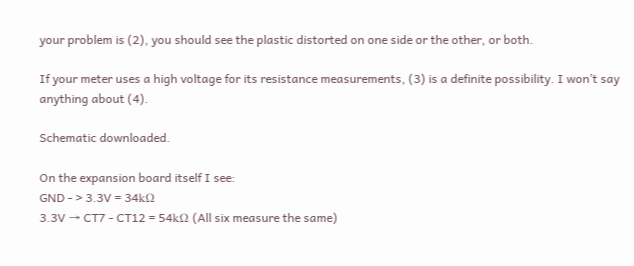your problem is (2), you should see the plastic distorted on one side or the other, or both.

If your meter uses a high voltage for its resistance measurements, (3) is a definite possibility. I won’t say anything about (4).

Schematic downloaded.

On the expansion board itself I see:
GND - > 3.3V = 34kΩ
3.3V → CT7 - CT12 = 54kΩ (All six measure the same)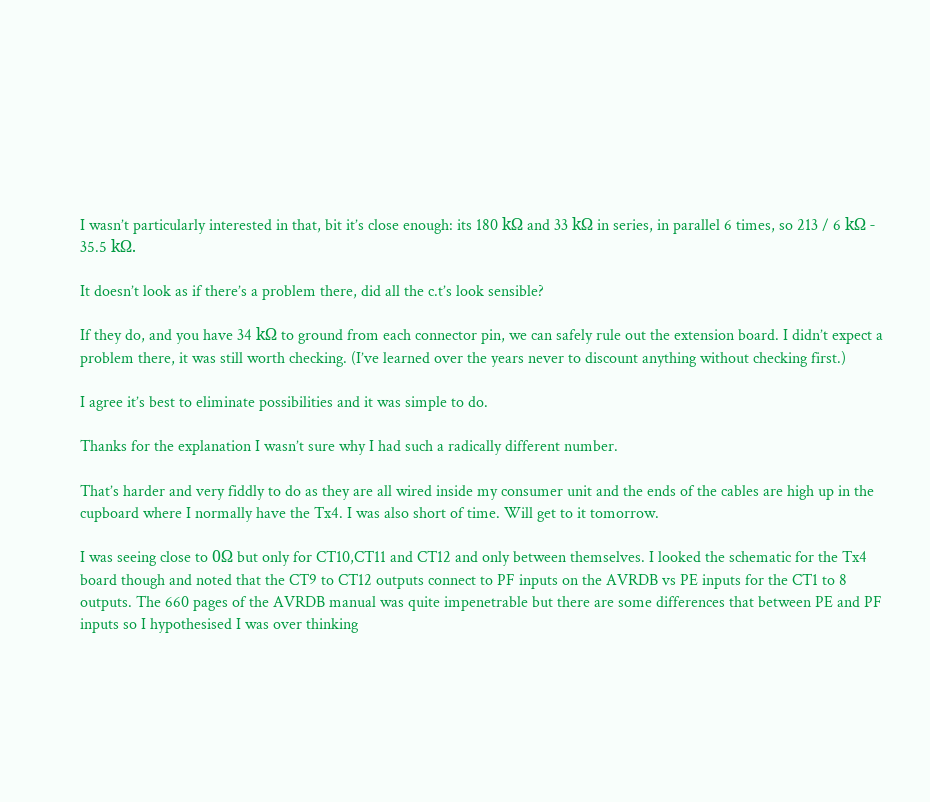I wasn’t particularly interested in that, bit it’s close enough: its 180 kΩ and 33 kΩ in series, in parallel 6 times, so 213 / 6 kΩ - 35.5 kΩ.

It doesn’t look as if there’s a problem there, did all the c.t’s look sensible?

If they do, and you have 34 kΩ to ground from each connector pin, we can safely rule out the extension board. I didn’t expect a problem there, it was still worth checking. (I’ve learned over the years never to discount anything without checking first.)

I agree it’s best to eliminate possibilities and it was simple to do.

Thanks for the explanation I wasn’t sure why I had such a radically different number.

That’s harder and very fiddly to do as they are all wired inside my consumer unit and the ends of the cables are high up in the cupboard where I normally have the Tx4. I was also short of time. Will get to it tomorrow.

I was seeing close to 0Ω but only for CT10,CT11 and CT12 and only between themselves. I looked the schematic for the Tx4 board though and noted that the CT9 to CT12 outputs connect to PF inputs on the AVRDB vs PE inputs for the CT1 to 8 outputs. The 660 pages of the AVRDB manual was quite impenetrable but there are some differences that between PE and PF inputs so I hypothesised I was over thinking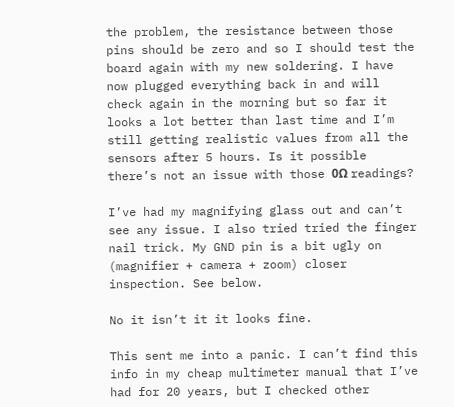the problem, the resistance between those pins should be zero and so I should test the board again with my new soldering. I have now plugged everything back in and will check again in the morning but so far it looks a lot better than last time and I’m still getting realistic values from all the sensors after 5 hours. Is it possible there’s not an issue with those 0Ω readings?

I’ve had my magnifying glass out and can’t see any issue. I also tried tried the finger nail trick. My GND pin is a bit ugly on (magnifier + camera + zoom) closer inspection. See below.

No it isn’t it it looks fine.

This sent me into a panic. I can’t find this info in my cheap multimeter manual that I’ve had for 20 years, but I checked other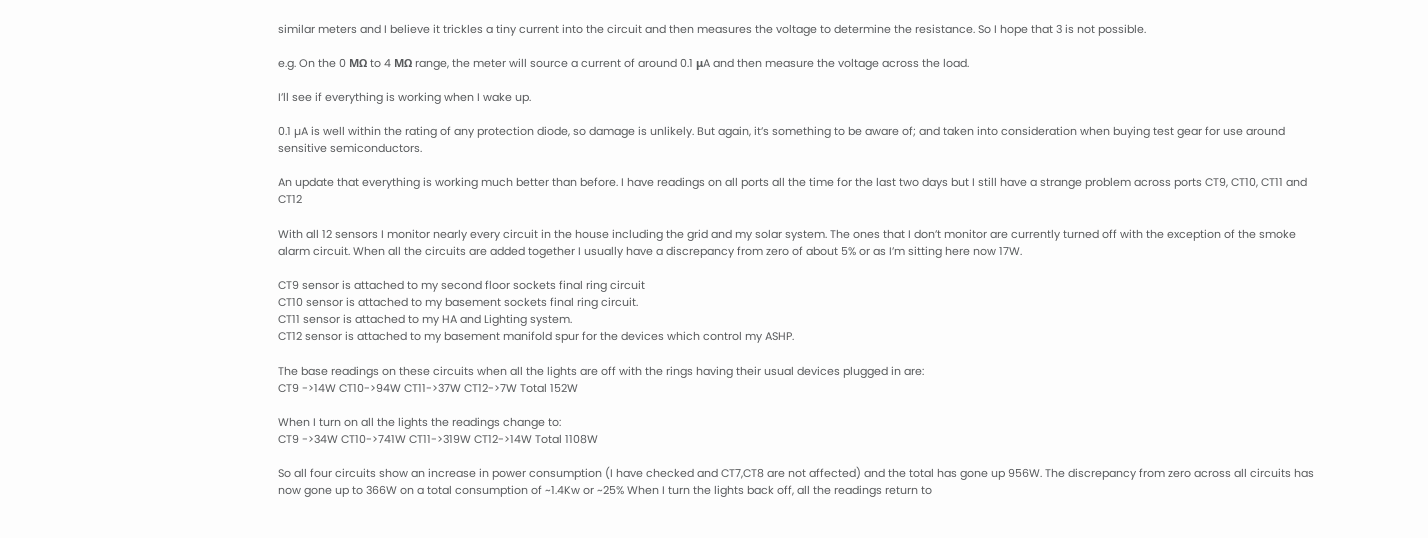similar meters and I believe it trickles a tiny current into the circuit and then measures the voltage to determine the resistance. So I hope that 3 is not possible.

e.g. On the 0 MΩ to 4 MΩ range, the meter will source a current of around 0.1 μA and then measure the voltage across the load.

I’ll see if everything is working when I wake up.

0.1 µA is well within the rating of any protection diode, so damage is unlikely. But again, it’s something to be aware of; and taken into consideration when buying test gear for use around sensitive semiconductors.

An update that everything is working much better than before. I have readings on all ports all the time for the last two days but I still have a strange problem across ports CT9, CT10, CT11 and CT12

With all 12 sensors I monitor nearly every circuit in the house including the grid and my solar system. The ones that I don’t monitor are currently turned off with the exception of the smoke alarm circuit. When all the circuits are added together I usually have a discrepancy from zero of about 5% or as I’m sitting here now 17W.

CT9 sensor is attached to my second floor sockets final ring circuit
CT10 sensor is attached to my basement sockets final ring circuit.
CT11 sensor is attached to my HA and Lighting system.
CT12 sensor is attached to my basement manifold spur for the devices which control my ASHP.

The base readings on these circuits when all the lights are off with the rings having their usual devices plugged in are:
CT9 ->14W CT10->94W CT11->37W CT12->7W Total 152W

When I turn on all the lights the readings change to:
CT9 ->34W CT10->741W CT11->319W CT12->14W Total 1108W

So all four circuits show an increase in power consumption (I have checked and CT7,CT8 are not affected) and the total has gone up 956W. The discrepancy from zero across all circuits has now gone up to 366W on a total consumption of ~1.4Kw or ~25% When I turn the lights back off, all the readings return to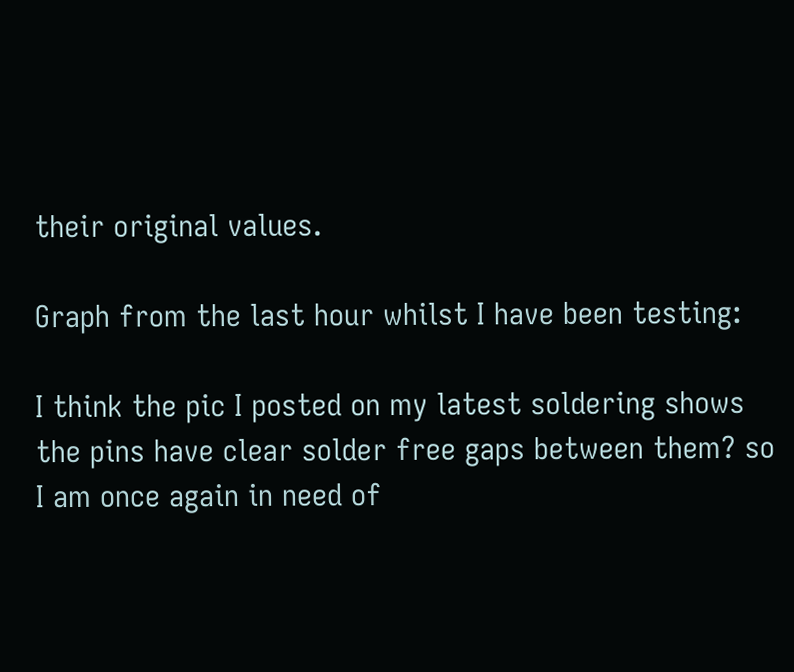their original values.

Graph from the last hour whilst I have been testing:

I think the pic I posted on my latest soldering shows the pins have clear solder free gaps between them? so I am once again in need of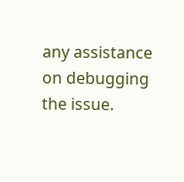any assistance on debugging the issue.